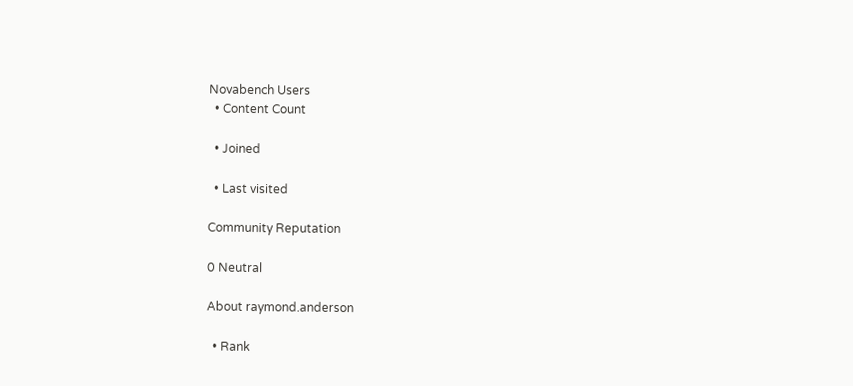Novabench Users
  • Content Count

  • Joined

  • Last visited

Community Reputation

0 Neutral

About raymond.anderson

  • Rank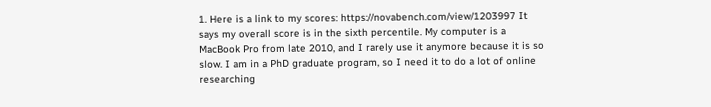1. Here is a link to my scores: https://novabench.com/view/1203997 It says my overall score is in the sixth percentile. My computer is a MacBook Pro from late 2010, and I rarely use it anymore because it is so slow. I am in a PhD graduate program, so I need it to do a lot of online researching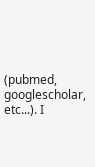(pubmed, googlescholar, etc...). I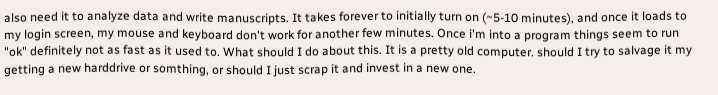also need it to analyze data and write manuscripts. It takes forever to initially turn on (~5-10 minutes), and once it loads to my login screen, my mouse and keyboard don't work for another few minutes. Once i'm into a program things seem to run "ok" definitely not as fast as it used to. What should I do about this. It is a pretty old computer. should I try to salvage it my getting a new harddrive or somthing, or should I just scrap it and invest in a new one.